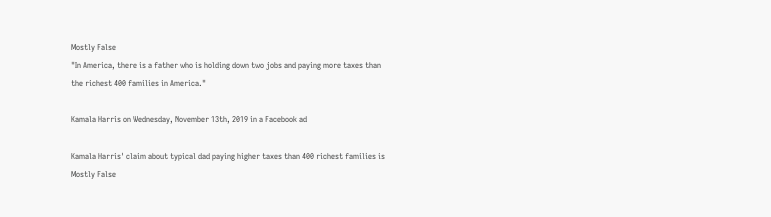Mostly False
"In America, there is a father who is holding down two jobs and paying more taxes than the richest 400 families in America."

Kamala Harris on Wednesday, November 13th, 2019 in a Facebook ad

Kamala Harris' claim about typical dad paying higher taxes than 400 richest families is Mostly False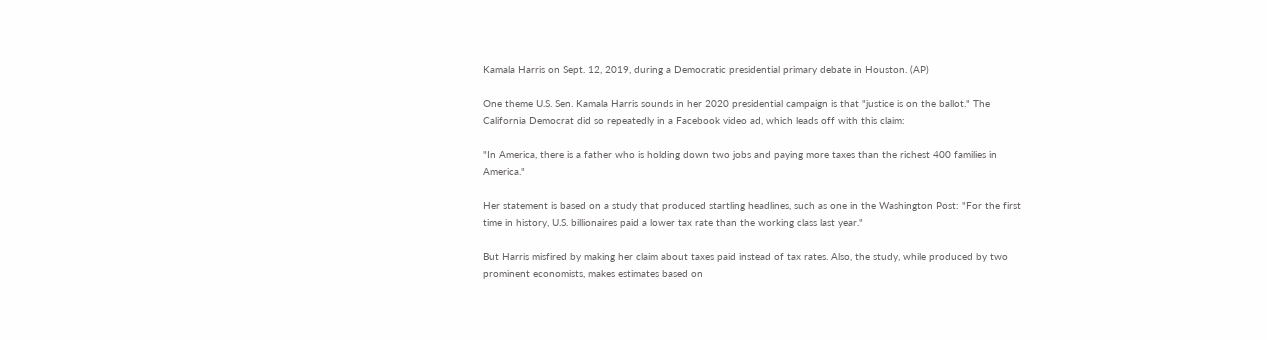Kamala Harris on Sept. 12, 2019, during a Democratic presidential primary debate in Houston. (AP)

One theme U.S. Sen. Kamala Harris sounds in her 2020 presidential campaign is that "justice is on the ballot." The California Democrat did so repeatedly in a Facebook video ad, which leads off with this claim:

"In America, there is a father who is holding down two jobs and paying more taxes than the richest 400 families in America."

Her statement is based on a study that produced startling headlines, such as one in the Washington Post: "For the first time in history, U.S. billionaires paid a lower tax rate than the working class last year."

But Harris misfired by making her claim about taxes paid instead of tax rates. Also, the study, while produced by two prominent economists, makes estimates based on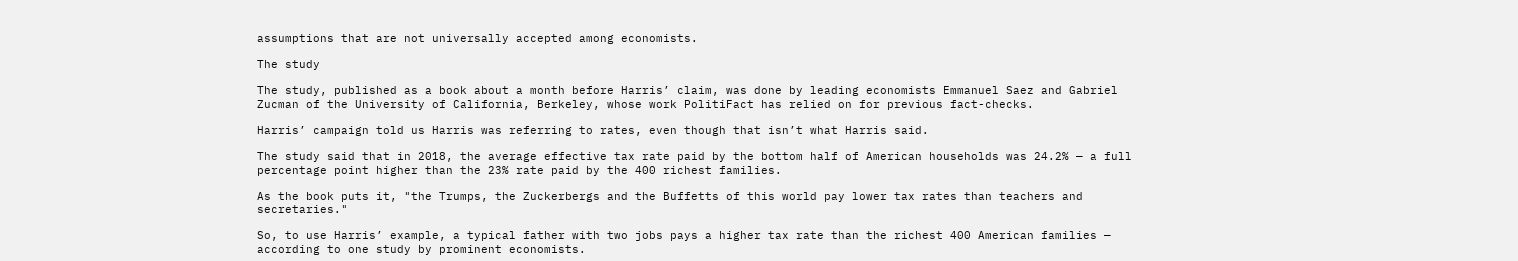assumptions that are not universally accepted among economists.

The study

The study, published as a book about a month before Harris’ claim, was done by leading economists Emmanuel Saez and Gabriel Zucman of the University of California, Berkeley, whose work PolitiFact has relied on for previous fact-checks.

Harris’ campaign told us Harris was referring to rates, even though that isn’t what Harris said.

The study said that in 2018, the average effective tax rate paid by the bottom half of American households was 24.2% — a full percentage point higher than the 23% rate paid by the 400 richest families.

As the book puts it, "the Trumps, the Zuckerbergs and the Buffetts of this world pay lower tax rates than teachers and secretaries."

So, to use Harris’ example, a typical father with two jobs pays a higher tax rate than the richest 400 American families — according to one study by prominent economists.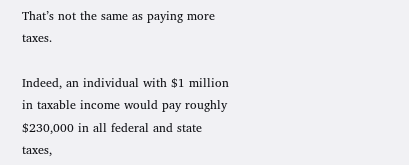That’s not the same as paying more taxes.

Indeed, an individual with $1 million in taxable income would pay roughly $230,000 in all federal and state taxes,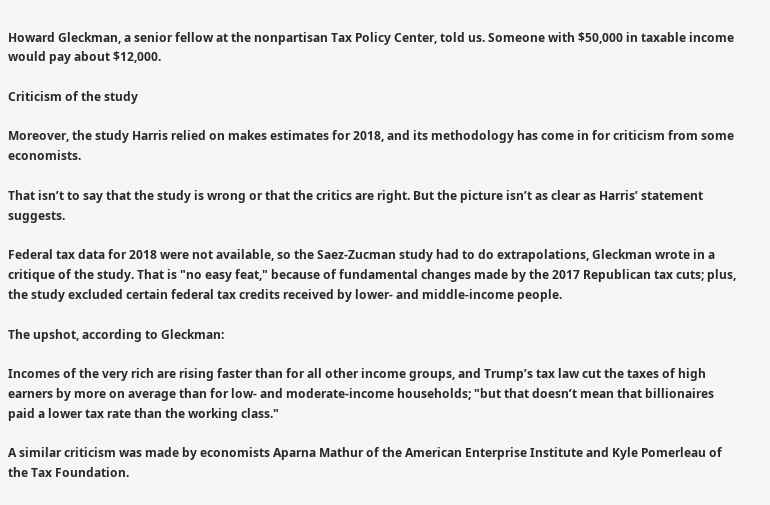Howard Gleckman, a senior fellow at the nonpartisan Tax Policy Center, told us. Someone with $50,000 in taxable income would pay about $12,000.

Criticism of the study

Moreover, the study Harris relied on makes estimates for 2018, and its methodology has come in for criticism from some economists.

That isn’t to say that the study is wrong or that the critics are right. But the picture isn’t as clear as Harris’ statement suggests.

Federal tax data for 2018 were not available, so the Saez-Zucman study had to do extrapolations, Gleckman wrote in a critique of the study. That is "no easy feat," because of fundamental changes made by the 2017 Republican tax cuts; plus, the study excluded certain federal tax credits received by lower- and middle-income people.

The upshot, according to Gleckman:

Incomes of the very rich are rising faster than for all other income groups, and Trump’s tax law cut the taxes of high earners by more on average than for low- and moderate-income households; "but that doesn’t mean that billionaires paid a lower tax rate than the working class."

A similar criticism was made by economists Aparna Mathur of the American Enterprise Institute and Kyle Pomerleau of the Tax Foundation.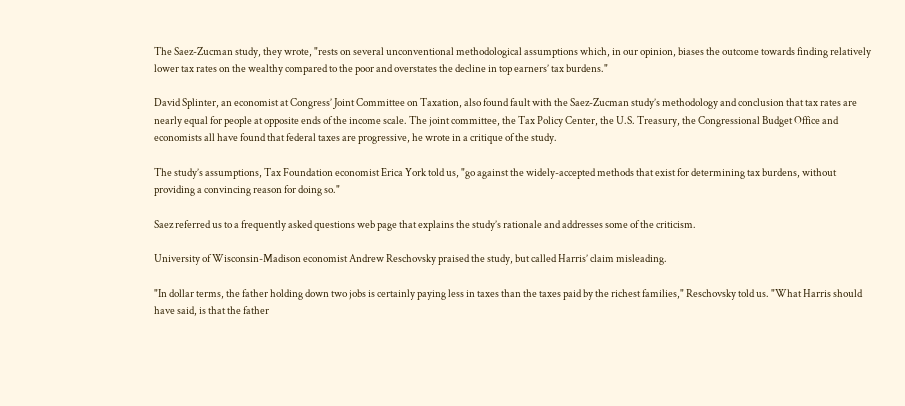The Saez-Zucman study, they wrote, "rests on several unconventional methodological assumptions which, in our opinion, biases the outcome towards finding relatively lower tax rates on the wealthy compared to the poor and overstates the decline in top earners’ tax burdens."

David Splinter, an economist at Congress’ Joint Committee on Taxation, also found fault with the Saez-Zucman study’s methodology and conclusion that tax rates are nearly equal for people at opposite ends of the income scale. The joint committee, the Tax Policy Center, the U.S. Treasury, the Congressional Budget Office and economists all have found that federal taxes are progressive, he wrote in a critique of the study.

The study’s assumptions, Tax Foundation economist Erica York told us, "go against the widely-accepted methods that exist for determining tax burdens, without providing a convincing reason for doing so."

Saez referred us to a frequently asked questions web page that explains the study’s rationale and addresses some of the criticism.

University of Wisconsin-Madison economist Andrew Reschovsky praised the study, but called Harris’ claim misleading.

"In dollar terms, the father holding down two jobs is certainly paying less in taxes than the taxes paid by the richest families," Reschovsky told us. "What Harris should have said, is that the father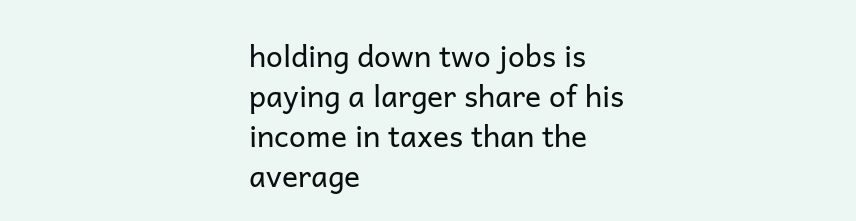holding down two jobs is paying a larger share of his income in taxes than the average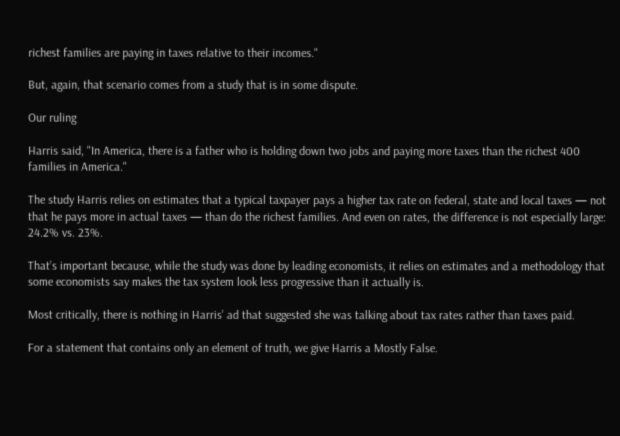richest families are paying in taxes relative to their incomes."

But, again, that scenario comes from a study that is in some dispute.

Our ruling

Harris said, "In America, there is a father who is holding down two jobs and paying more taxes than the richest 400 families in America."

The study Harris relies on estimates that a typical taxpayer pays a higher tax rate on federal, state and local taxes — not that he pays more in actual taxes — than do the richest families. And even on rates, the difference is not especially large: 24.2% vs. 23%.

That’s important because, while the study was done by leading economists, it relies on estimates and a methodology that some economists say makes the tax system look less progressive than it actually is.

Most critically, there is nothing in Harris’ ad that suggested she was talking about tax rates rather than taxes paid.

For a statement that contains only an element of truth, we give Harris a Mostly False.